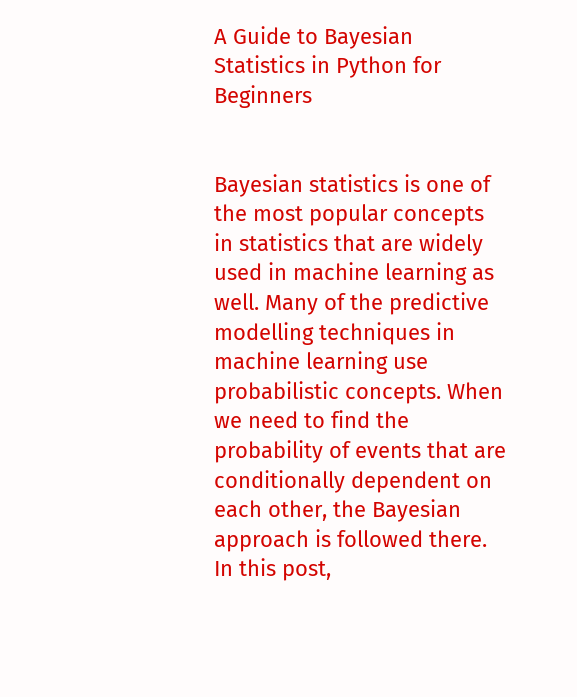A Guide to Bayesian Statistics in Python for Beginners


Bayesian statistics is one of the most popular concepts in statistics that are widely used in machine learning as well. Many of the predictive modelling techniques in machine learning use probabilistic concepts. When we need to find the probability of events that are conditionally dependent on each other, the Bayesian approach is followed there. In this post,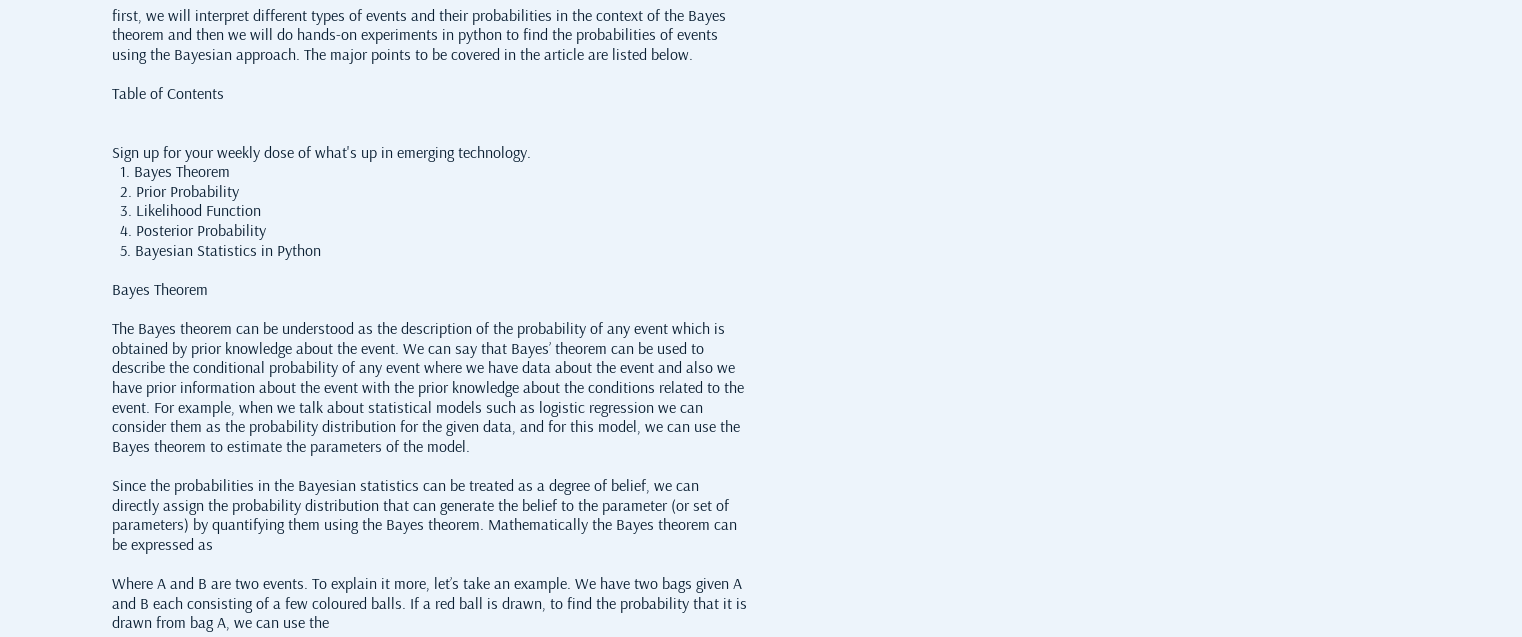first, we will interpret different types of events and their probabilities in the context of the Bayes theorem and then we will do hands-on experiments in python to find the probabilities of events using the Bayesian approach. The major points to be covered in the article are listed below.

Table of Contents


Sign up for your weekly dose of what's up in emerging technology.
  1. Bayes Theorem
  2. Prior Probability
  3. Likelihood Function
  4. Posterior Probability
  5. Bayesian Statistics in Python

Bayes Theorem

The Bayes theorem can be understood as the description of the probability of any event which is obtained by prior knowledge about the event. We can say that Bayes’ theorem can be used to describe the conditional probability of any event where we have data about the event and also we have prior information about the event with the prior knowledge about the conditions related to the event. For example, when we talk about statistical models such as logistic regression we can consider them as the probability distribution for the given data, and for this model, we can use the Bayes theorem to estimate the parameters of the model.

Since the probabilities in the Bayesian statistics can be treated as a degree of belief, we can directly assign the probability distribution that can generate the belief to the parameter (or set of parameters) by quantifying them using the Bayes theorem. Mathematically the Bayes theorem can be expressed as

Where A and B are two events. To explain it more, let’s take an example. We have two bags given A and B each consisting of a few coloured balls. If a red ball is drawn, to find the probability that it is drawn from bag A, we can use the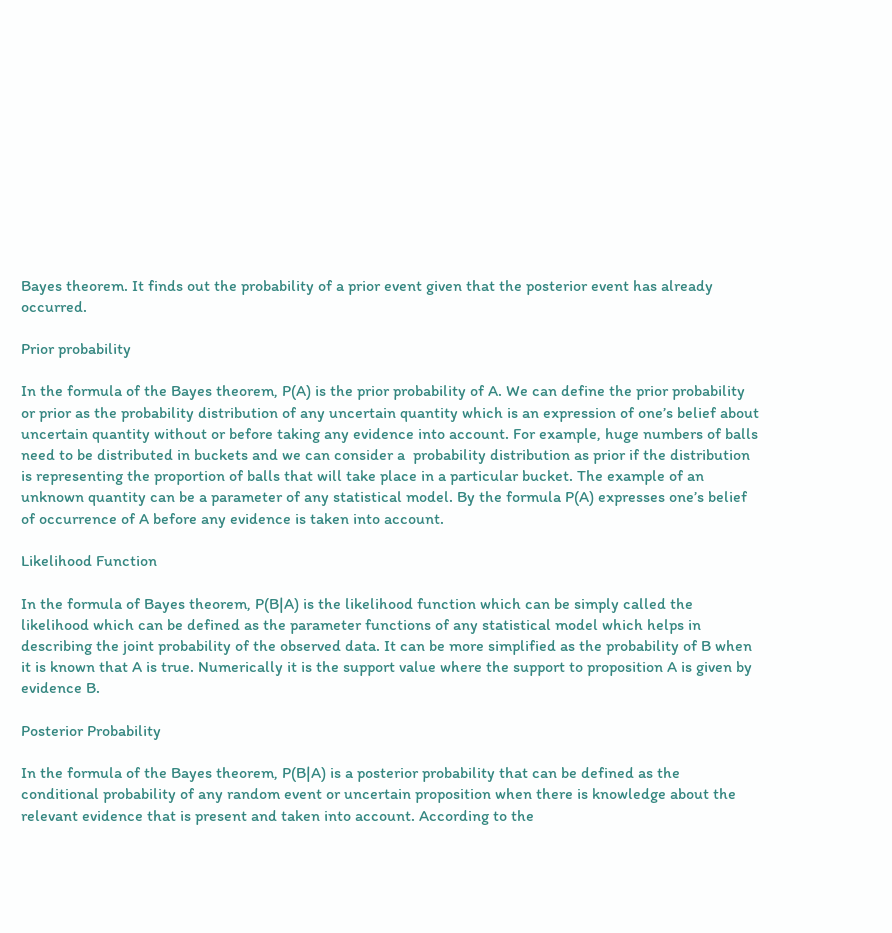Bayes theorem. It finds out the probability of a prior event given that the posterior event has already occurred.

Prior probability

In the formula of the Bayes theorem, P(A) is the prior probability of A. We can define the prior probability or prior as the probability distribution of any uncertain quantity which is an expression of one’s belief about uncertain quantity without or before taking any evidence into account. For example, huge numbers of balls need to be distributed in buckets and we can consider a  probability distribution as prior if the distribution is representing the proportion of balls that will take place in a particular bucket. The example of an unknown quantity can be a parameter of any statistical model. By the formula P(A) expresses one’s belief of occurrence of A before any evidence is taken into account.

Likelihood Function

In the formula of Bayes theorem, P(B|A) is the likelihood function which can be simply called the likelihood which can be defined as the parameter functions of any statistical model which helps in describing the joint probability of the observed data. It can be more simplified as the probability of B when it is known that A is true. Numerically it is the support value where the support to proposition A is given by evidence B.

Posterior Probability

In the formula of the Bayes theorem, P(B|A) is a posterior probability that can be defined as the conditional probability of any random event or uncertain proposition when there is knowledge about the relevant evidence that is present and taken into account. According to the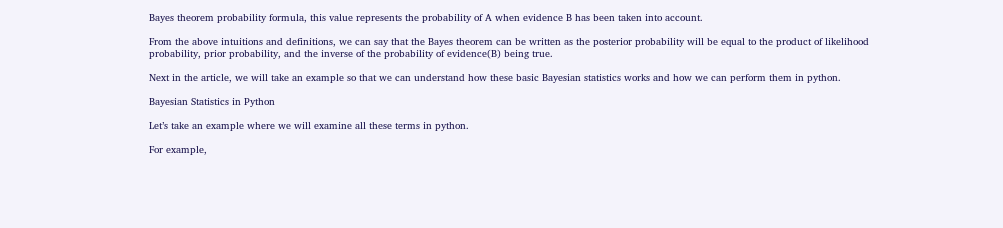Bayes theorem probability formula, this value represents the probability of A when evidence B has been taken into account.

From the above intuitions and definitions, we can say that the Bayes theorem can be written as the posterior probability will be equal to the product of likelihood probability, prior probability, and the inverse of the probability of evidence(B) being true.

Next in the article, we will take an example so that we can understand how these basic Bayesian statistics works and how we can perform them in python.

Bayesian Statistics in Python

Let’s take an example where we will examine all these terms in python.

For example,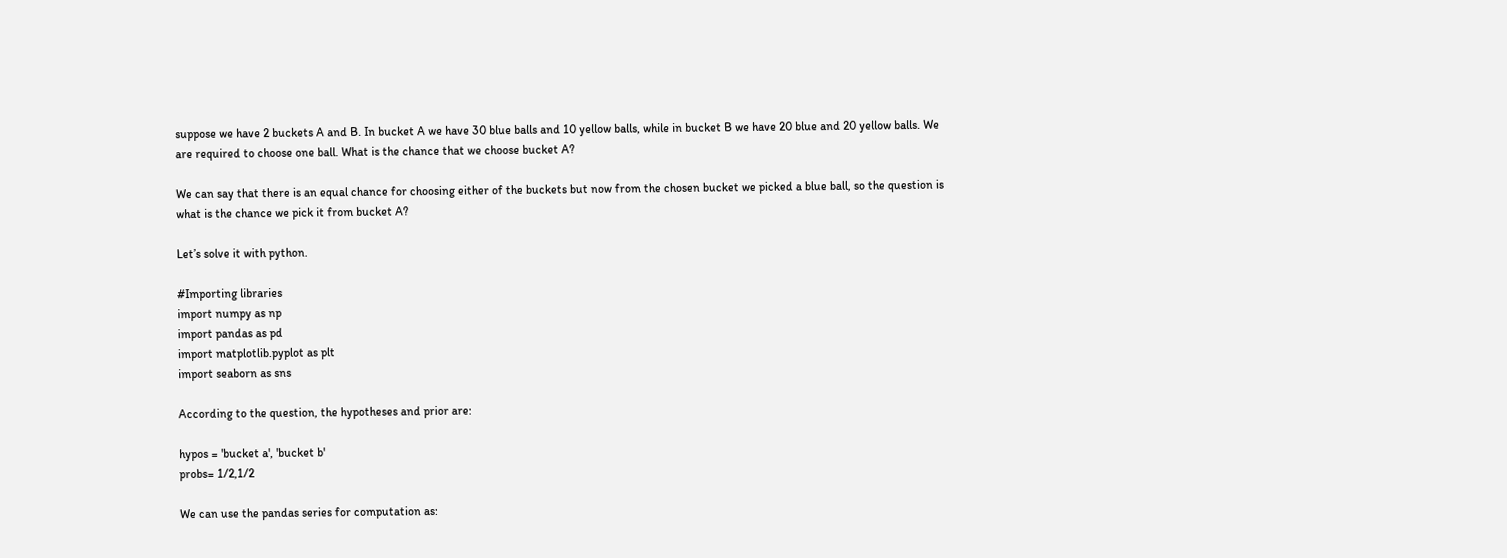suppose we have 2 buckets A and B. In bucket A we have 30 blue balls and 10 yellow balls, while in bucket B we have 20 blue and 20 yellow balls. We are required to choose one ball. What is the chance that we choose bucket A?

We can say that there is an equal chance for choosing either of the buckets but now from the chosen bucket we picked a blue ball, so the question is what is the chance we pick it from bucket A?

Let’s solve it with python.

#Importing libraries
import numpy as np
import pandas as pd
import matplotlib.pyplot as plt
import seaborn as sns

According to the question, the hypotheses and prior are:

hypos = 'bucket a', 'bucket b'
probs= 1/2,1/2

We can use the pandas series for computation as: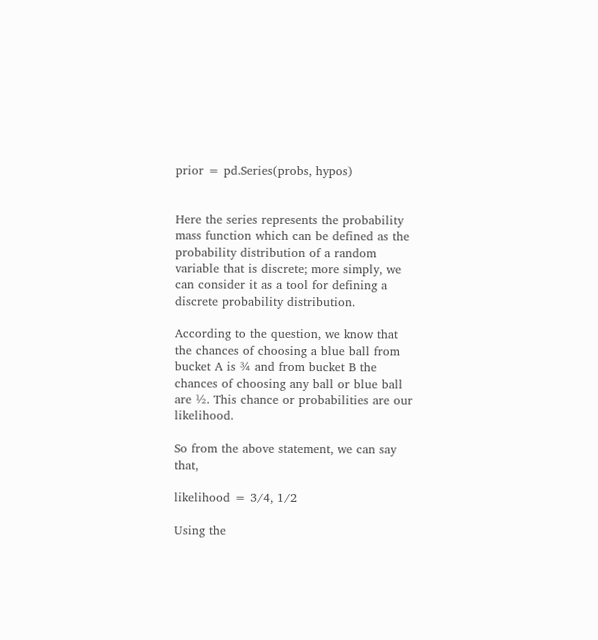prior = pd.Series(probs, hypos)


Here the series represents the probability mass function which can be defined as the probability distribution of a random variable that is discrete; more simply, we can consider it as a tool for defining a discrete probability distribution.

According to the question, we know that the chances of choosing a blue ball from bucket A is ¾ and from bucket B the chances of choosing any ball or blue ball are ½. This chance or probabilities are our likelihood.

So from the above statement, we can say that,

likelihood = 3/4, 1/2

Using the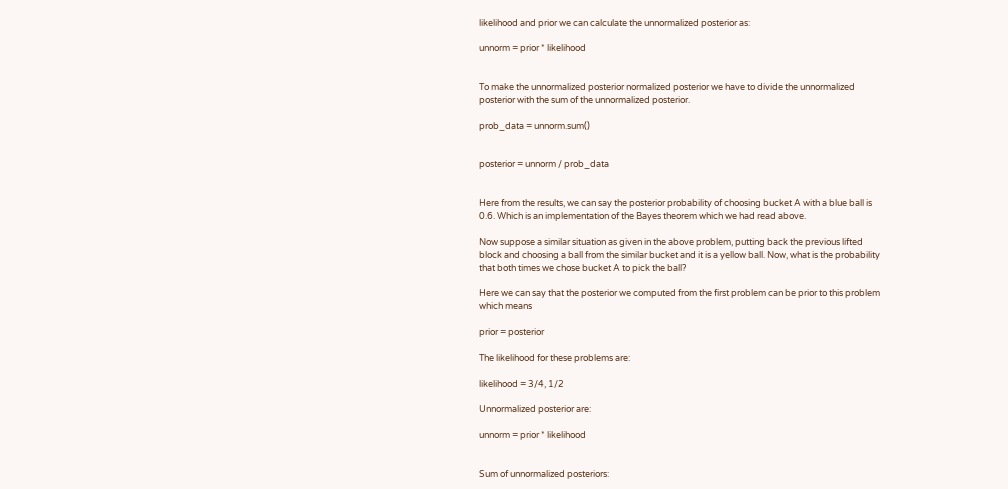likelihood and prior we can calculate the unnormalized posterior as:

unnorm = prior * likelihood


To make the unnormalized posterior normalized posterior we have to divide the unnormalized posterior with the sum of the unnormalized posterior.

prob_data = unnorm.sum()


posterior = unnorm / prob_data


Here from the results, we can say the posterior probability of choosing bucket A with a blue ball is 0.6. Which is an implementation of the Bayes theorem which we had read above.

Now suppose a similar situation as given in the above problem, putting back the previous lifted block and choosing a ball from the similar bucket and it is a yellow ball. Now, what is the probability that both times we chose bucket A to pick the ball?

Here we can say that the posterior we computed from the first problem can be prior to this problem which means

prior = posterior

The likelihood for these problems are:

likelihood = 3/4, 1/2

Unnormalized posterior are:

unnorm = prior * likelihood


Sum of unnormalized posteriors: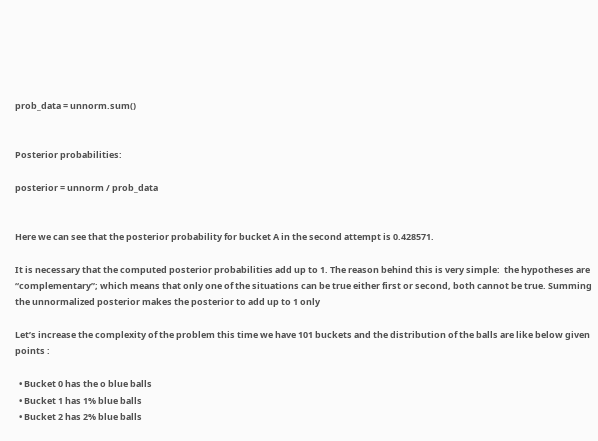prob_data = unnorm.sum()


Posterior probabilities:

posterior = unnorm / prob_data


Here we can see that the posterior probability for bucket A in the second attempt is 0.428571.

It is necessary that the computed posterior probabilities add up to 1. The reason behind this is very simple:  the hypotheses are “complementary”; which means that only one of the situations can be true either first or second, both cannot be true. Summing the unnormalized posterior makes the posterior to add up to 1 only

Let’s increase the complexity of the problem this time we have 101 buckets and the distribution of the balls are like below given points :

  • Bucket 0 has the o blue balls
  • Bucket 1 has 1% blue balls
  • Bucket 2 has 2% blue balls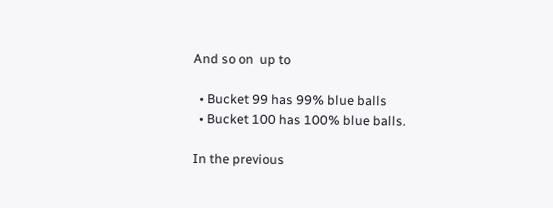And so on  up to

  • Bucket 99 has 99% blue balls
  • Bucket 100 has 100% blue balls.

In the previous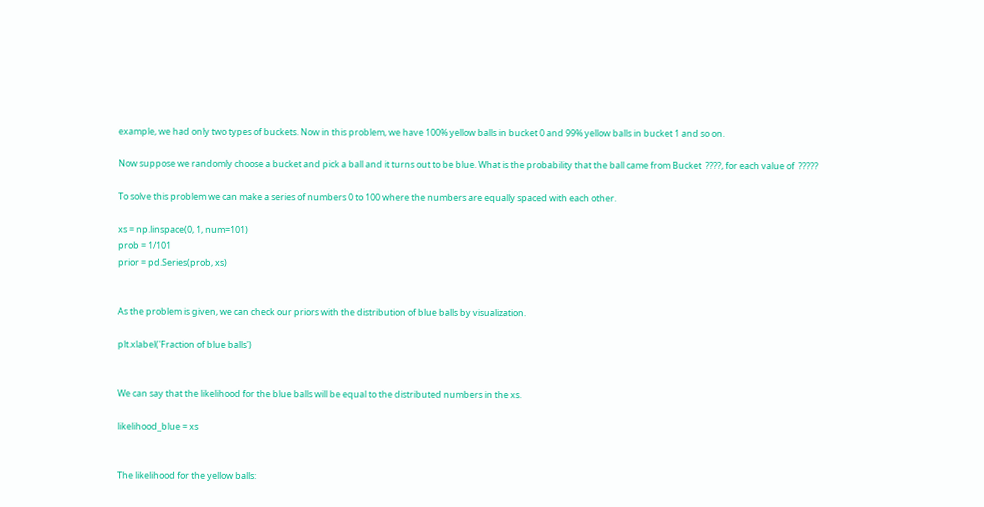example, we had only two types of buckets. Now in this problem, we have 100% yellow balls in bucket 0 and 99% yellow balls in bucket 1 and so on.

Now suppose we randomly choose a bucket and pick a ball and it turns out to be blue. What is the probability that the ball came from Bucket  ????, for each value of  ?????

To solve this problem we can make a series of numbers 0 to 100 where the numbers are equally spaced with each other.

xs = np.linspace(0, 1, num=101)
prob = 1/101
prior = pd.Series(prob, xs)


As the problem is given, we can check our priors with the distribution of blue balls by visualization.

plt.xlabel('Fraction of blue balls')


We can say that the likelihood for the blue balls will be equal to the distributed numbers in the xs.

likelihood_blue = xs


The likelihood for the yellow balls: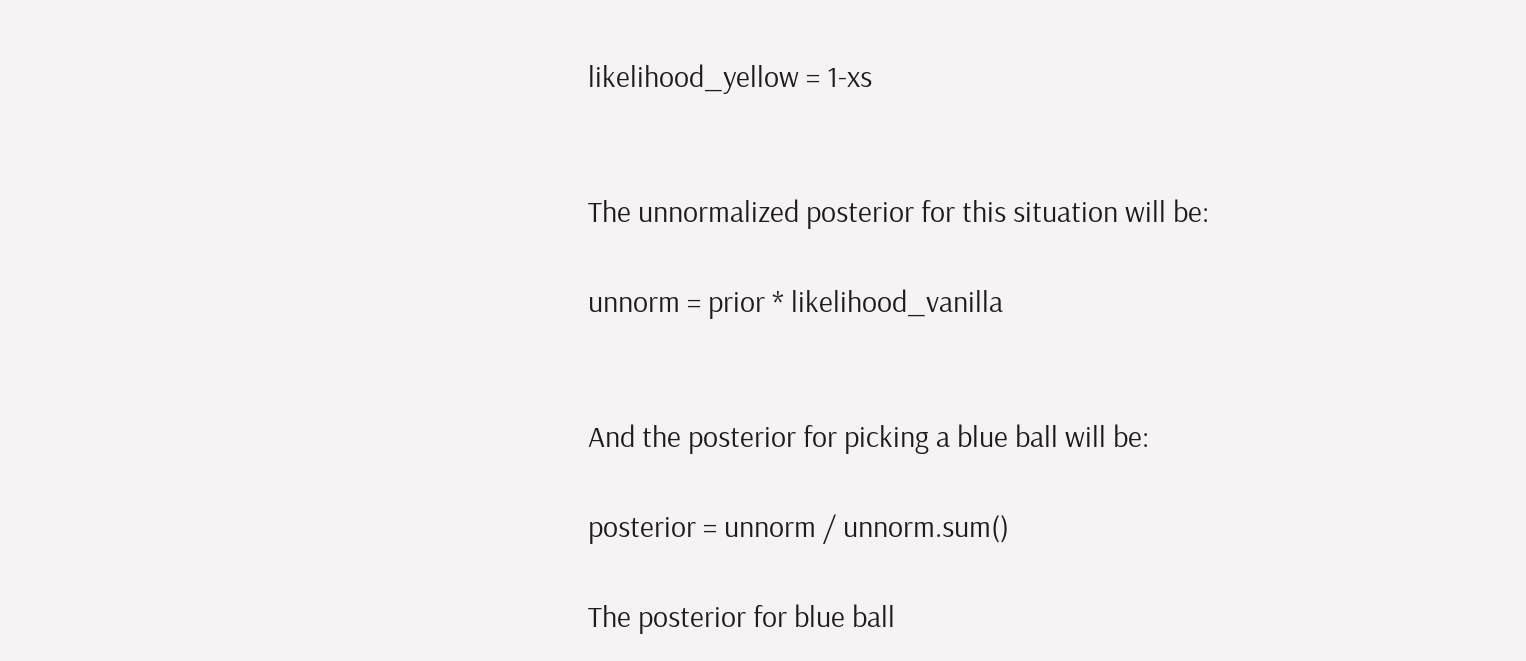likelihood_yellow = 1-xs


The unnormalized posterior for this situation will be:

unnorm = prior * likelihood_vanilla


And the posterior for picking a blue ball will be:

posterior = unnorm / unnorm.sum()

The posterior for blue ball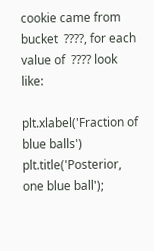cookie came from bucket  ????, for each value of  ???? look like:

plt.xlabel('Fraction of blue balls')
plt.title('Posterior, one blue ball');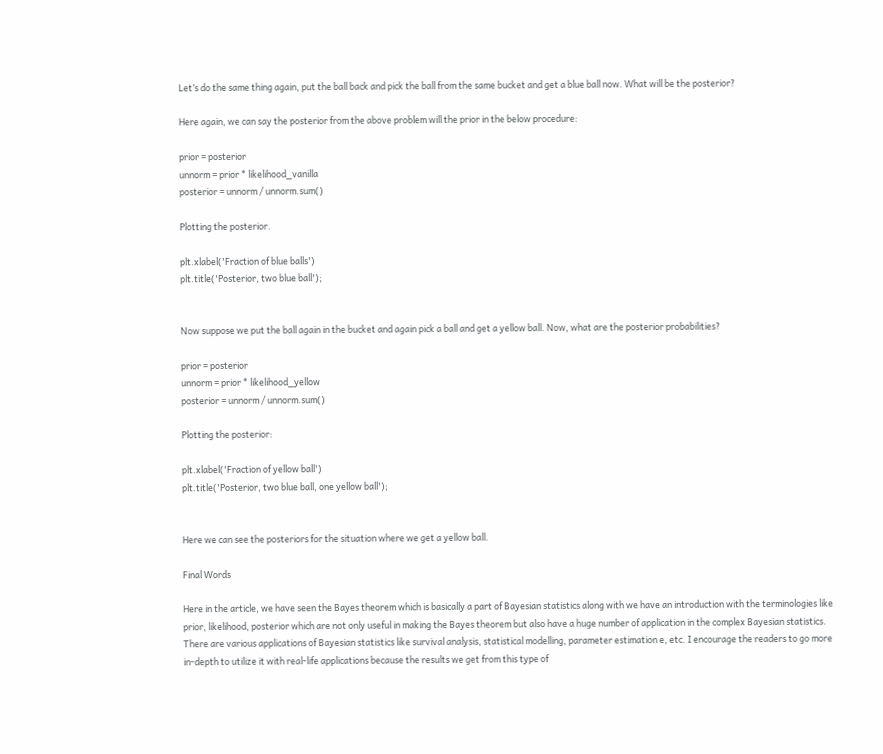Let’s do the same thing again, put the ball back and pick the ball from the same bucket and get a blue ball now. What will be the posterior?

Here again, we can say the posterior from the above problem will the prior in the below procedure:

prior = posterior
unnorm = prior * likelihood_vanilla
posterior = unnorm / unnorm.sum()

Plotting the posterior.

plt.xlabel('Fraction of blue balls')
plt.title('Posterior, two blue ball');


Now suppose we put the ball again in the bucket and again pick a ball and get a yellow ball. Now, what are the posterior probabilities?

prior = posterior
unnorm = prior * likelihood_yellow
posterior = unnorm / unnorm.sum()

Plotting the posterior:

plt.xlabel('Fraction of yellow ball')
plt.title('Posterior, two blue ball, one yellow ball');


Here we can see the posteriors for the situation where we get a yellow ball.

Final Words

Here in the article, we have seen the Bayes theorem which is basically a part of Bayesian statistics along with we have an introduction with the terminologies like prior, likelihood, posterior which are not only useful in making the Bayes theorem but also have a huge number of application in the complex Bayesian statistics. There are various applications of Bayesian statistics like survival analysis, statistical modelling, parameter estimation e, etc. I encourage the readers to go more in-depth to utilize it with real-life applications because the results we get from this type of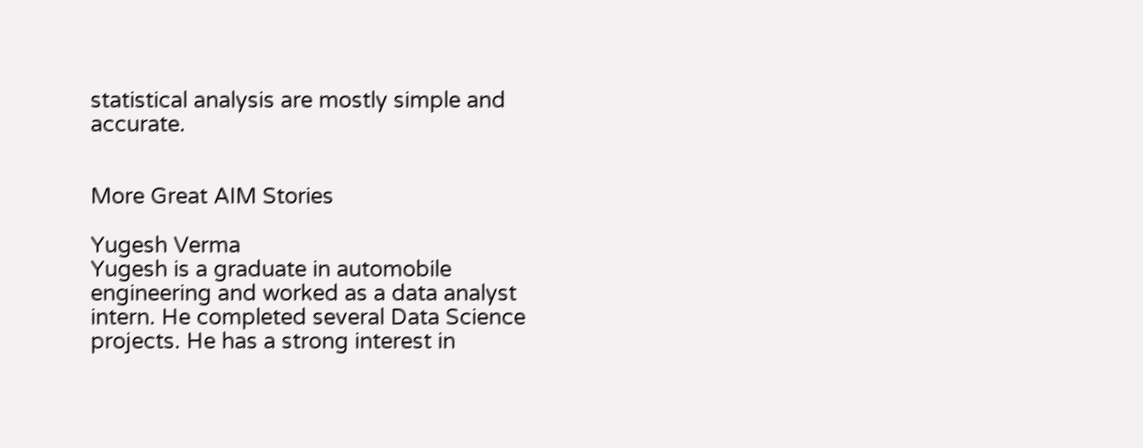statistical analysis are mostly simple and accurate.


More Great AIM Stories

Yugesh Verma
Yugesh is a graduate in automobile engineering and worked as a data analyst intern. He completed several Data Science projects. He has a strong interest in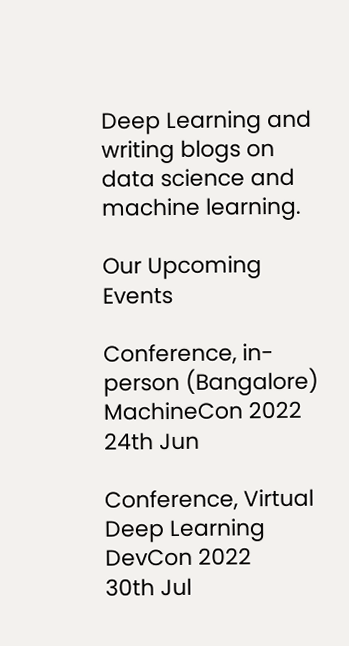Deep Learning and writing blogs on data science and machine learning.

Our Upcoming Events

Conference, in-person (Bangalore)
MachineCon 2022
24th Jun

Conference, Virtual
Deep Learning DevCon 2022
30th Jul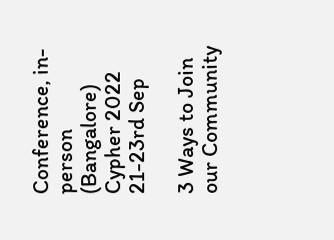Conference, in-person (Bangalore)
Cypher 2022
21-23rd Sep

3 Ways to Join our Community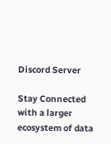Discord Server

Stay Connected with a larger ecosystem of data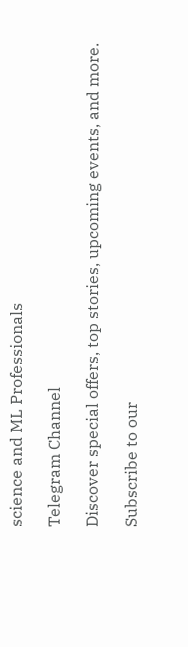science and ML Professionals

Telegram Channel

Discover special offers, top stories, upcoming events, and more.

Subscribe to our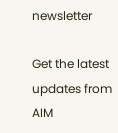newsletter

Get the latest updates from AIM